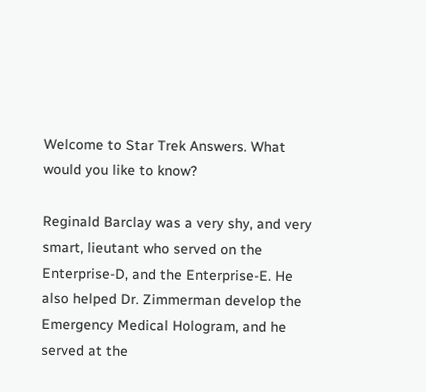Welcome to Star Trek Answers. What would you like to know?

Reginald Barclay was a very shy, and very smart, lieutant who served on the Enterprise-D, and the Enterprise-E. He also helped Dr. Zimmerman develop the Emergency Medical Hologram, and he served at the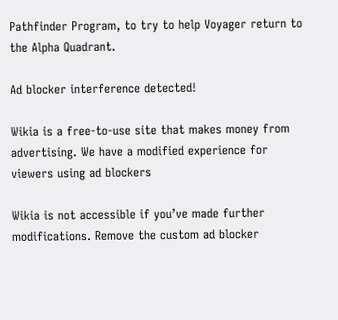Pathfinder Program, to try to help Voyager return to the Alpha Quadrant.

Ad blocker interference detected!

Wikia is a free-to-use site that makes money from advertising. We have a modified experience for viewers using ad blockers

Wikia is not accessible if you’ve made further modifications. Remove the custom ad blocker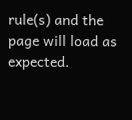rule(s) and the page will load as expected.